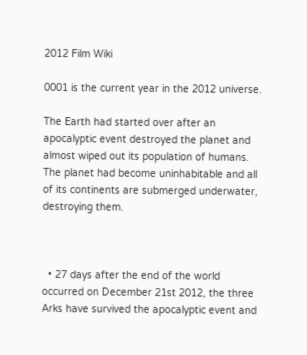2012 Film Wiki

0001 is the current year in the 2012 universe.

The Earth had started over after an apocalyptic event destroyed the planet and almost wiped out its population of humans. The planet had become uninhabitable and all of its continents are submerged underwater, destroying them.



  • 27 days after the end of the world occurred on December 21st 2012, the three Arks have survived the apocalyptic event and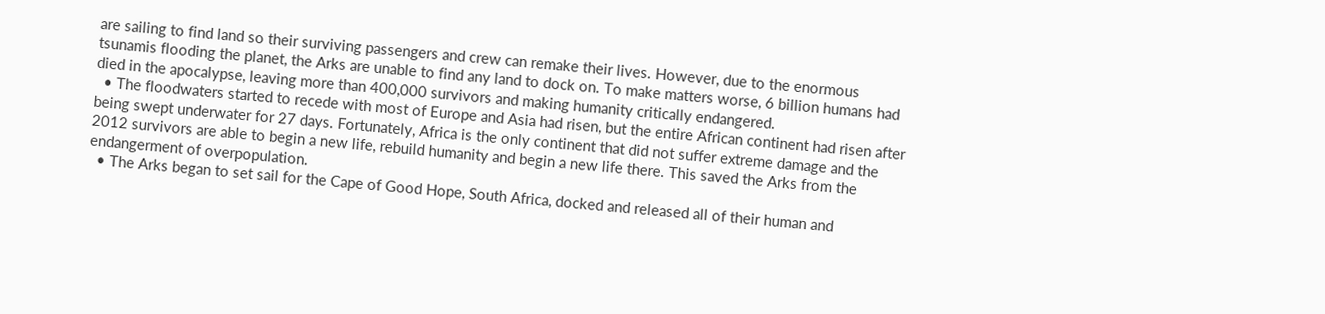are sailing to find land so their surviving passengers and crew can remake their lives. However, due to the enormous tsunamis flooding the planet, the Arks are unable to find any land to dock on. To make matters worse, 6 billion humans had died in the apocalypse, leaving more than 400,000 survivors and making humanity critically endangered.
  • The floodwaters started to recede with most of Europe and Asia had risen, but the entire African continent had risen after being swept underwater for 27 days. Fortunately, Africa is the only continent that did not suffer extreme damage and the 2012 survivors are able to begin a new life, rebuild humanity and begin a new life there. This saved the Arks from the endangerment of overpopulation.
  • The Arks began to set sail for the Cape of Good Hope, South Africa, docked and released all of their human and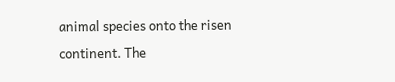animal species onto the risen continent. The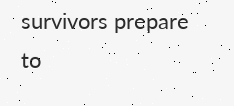survivors prepare to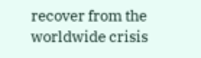recover from the worldwide crisis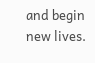and begin new lives.